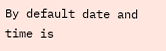By default date and time is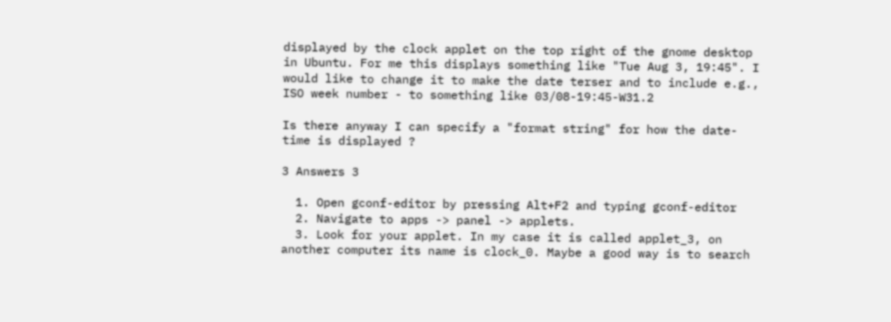displayed by the clock applet on the top right of the gnome desktop in Ubuntu. For me this displays something like "Tue Aug 3, 19:45". I would like to change it to make the date terser and to include e.g., ISO week number - to something like 03/08-19:45-W31.2

Is there anyway I can specify a "format string" for how the date-time is displayed ?

3 Answers 3

  1. Open gconf-editor by pressing Alt+F2 and typing gconf-editor
  2. Navigate to apps -> panel -> applets.
  3. Look for your applet. In my case it is called applet_3, on another computer its name is clock_0. Maybe a good way is to search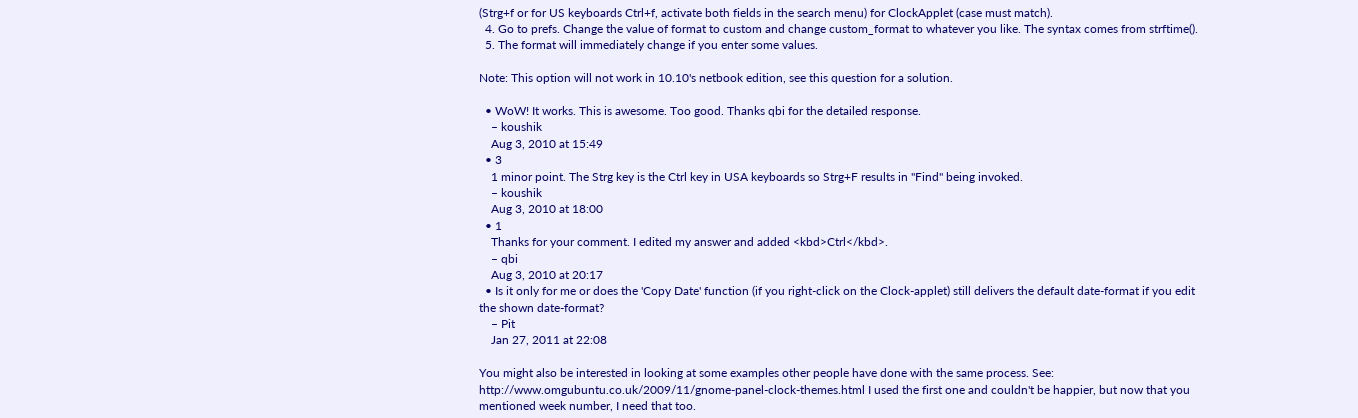(Strg+f or for US keyboards Ctrl+f, activate both fields in the search menu) for ClockApplet (case must match).
  4. Go to prefs. Change the value of format to custom and change custom_format to whatever you like. The syntax comes from strftime().
  5. The format will immediately change if you enter some values.

Note: This option will not work in 10.10's netbook edition, see this question for a solution.

  • WoW! It works. This is awesome. Too good. Thanks qbi for the detailed response.
    – koushik
    Aug 3, 2010 at 15:49
  • 3
    1 minor point. The Strg key is the Ctrl key in USA keyboards so Strg+F results in "Find" being invoked.
    – koushik
    Aug 3, 2010 at 18:00
  • 1
    Thanks for your comment. I edited my answer and added <kbd>Ctrl</kbd>.
    – qbi
    Aug 3, 2010 at 20:17
  • Is it only for me or does the 'Copy Date' function (if you right-click on the Clock-applet) still delivers the default date-format if you edit the shown date-format?
    – Pit
    Jan 27, 2011 at 22:08

You might also be interested in looking at some examples other people have done with the same process. See: http://www.omgubuntu.co.uk/2009/11/gnome-panel-clock-themes.html I used the first one and couldn't be happier, but now that you mentioned week number, I need that too.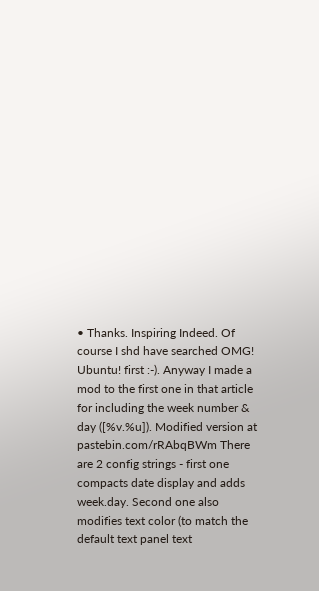• Thanks. Inspiring Indeed. Of course I shd have searched OMG! Ubuntu! first :-). Anyway I made a mod to the first one in that article for including the week number & day ([%v.%u]). Modified version at pastebin.com/rRAbqBWm There are 2 config strings - first one compacts date display and adds week.day. Second one also modifies text color (to match the default text panel text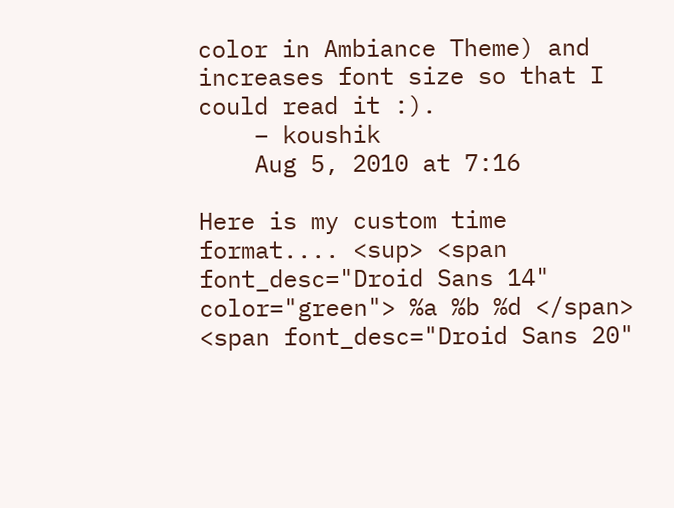color in Ambiance Theme) and increases font size so that I could read it :).
    – koushik
    Aug 5, 2010 at 7:16

Here is my custom time format.... <sup> <span font_desc="Droid Sans 14" color="green"> %a %b %d </span> <span font_desc="Droid Sans 20"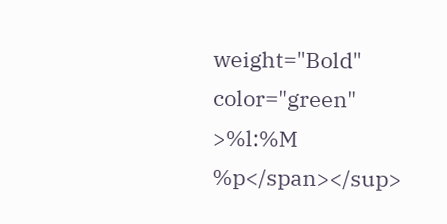weight="Bold" color="green" >%l:%M %p</span></sup>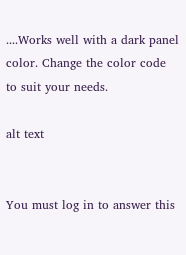....Works well with a dark panel color. Change the color code to suit your needs.

alt text


You must log in to answer this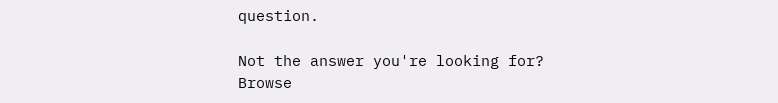question.

Not the answer you're looking for? Browse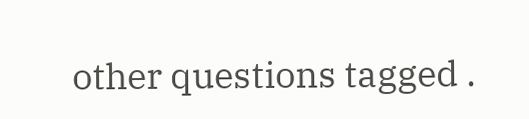other questions tagged .